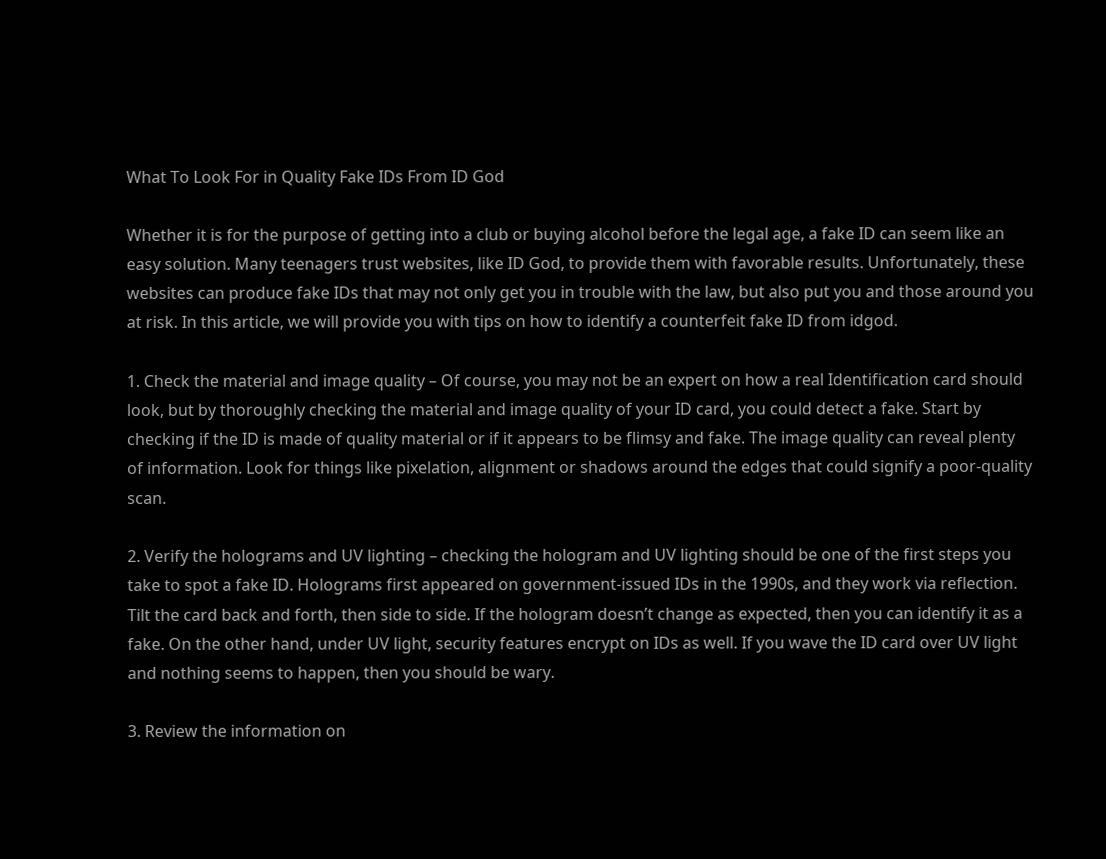What To Look For in Quality Fake IDs From ID God

Whether it is for the purpose of getting into a club or buying alcohol before the legal age, a fake ID can seem like an easy solution. Many teenagers trust websites, like ID God, to provide them with favorable results. Unfortunately, these websites can produce fake IDs that may not only get you in trouble with the law, but also put you and those around you at risk. In this article, we will provide you with tips on how to identify a counterfeit fake ID from idgod.

1. Check the material and image quality – Of course, you may not be an expert on how a real Identification card should look, but by thoroughly checking the material and image quality of your ID card, you could detect a fake. Start by checking if the ID is made of quality material or if it appears to be flimsy and fake. The image quality can reveal plenty of information. Look for things like pixelation, alignment or shadows around the edges that could signify a poor-quality scan.

2. Verify the holograms and UV lighting – checking the hologram and UV lighting should be one of the first steps you take to spot a fake ID. Holograms first appeared on government-issued IDs in the 1990s, and they work via reflection. Tilt the card back and forth, then side to side. If the hologram doesn’t change as expected, then you can identify it as a fake. On the other hand, under UV light, security features encrypt on IDs as well. If you wave the ID card over UV light and nothing seems to happen, then you should be wary.

3. Review the information on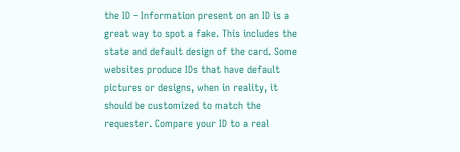the ID – Information present on an ID is a great way to spot a fake. This includes the state and default design of the card. Some websites produce IDs that have default pictures or designs, when in reality, it should be customized to match the requester. Compare your ID to a real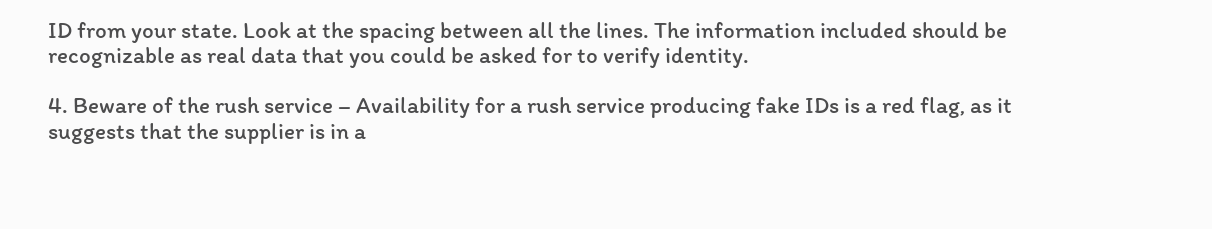ID from your state. Look at the spacing between all the lines. The information included should be recognizable as real data that you could be asked for to verify identity.

4. Beware of the rush service – Availability for a rush service producing fake IDs is a red flag, as it suggests that the supplier is in a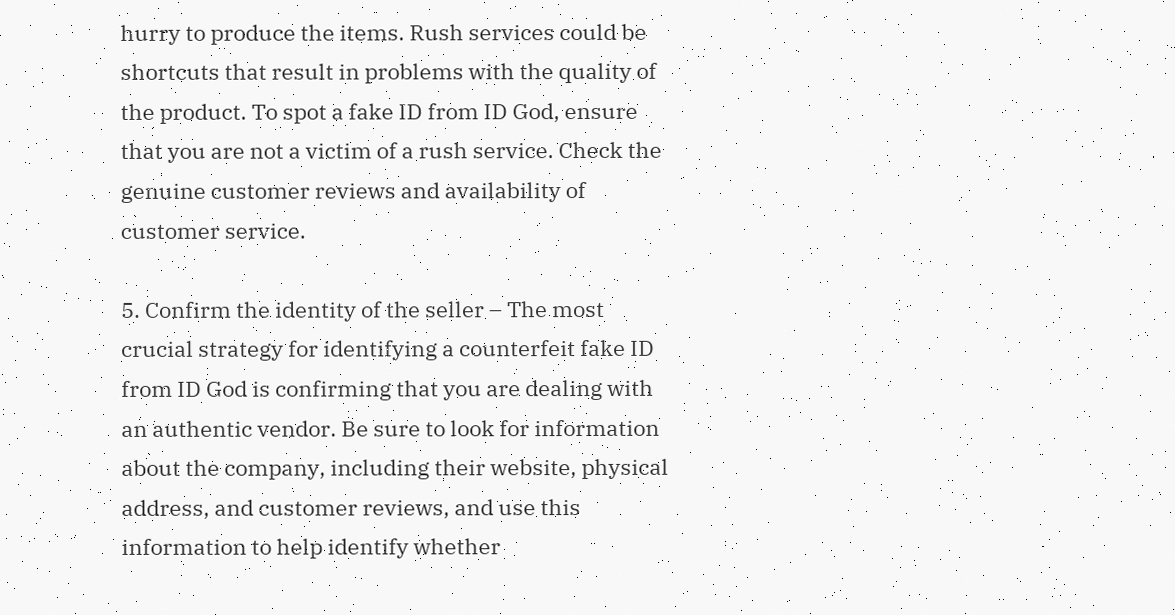hurry to produce the items. Rush services could be shortcuts that result in problems with the quality of the product. To spot a fake ID from ID God, ensure that you are not a victim of a rush service. Check the genuine customer reviews and availability of customer service.

5. Confirm the identity of the seller – The most crucial strategy for identifying a counterfeit fake ID from ID God is confirming that you are dealing with an authentic vendor. Be sure to look for information about the company, including their website, physical address, and customer reviews, and use this information to help identify whether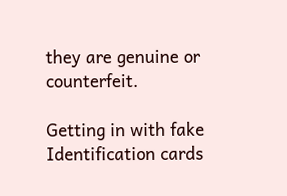they are genuine or counterfeit.

Getting in with fake Identification cards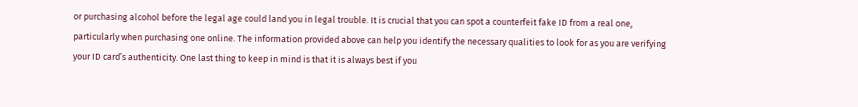or purchasing alcohol before the legal age could land you in legal trouble. It is crucial that you can spot a counterfeit fake ID from a real one, particularly when purchasing one online. The information provided above can help you identify the necessary qualities to look for as you are verifying your ID card’s authenticity. One last thing to keep in mind is that it is always best if you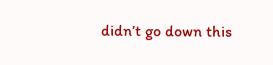didn’t go down this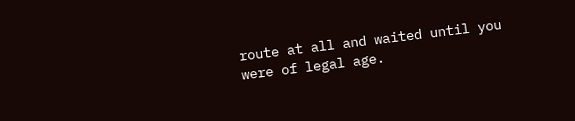route at all and waited until you were of legal age.